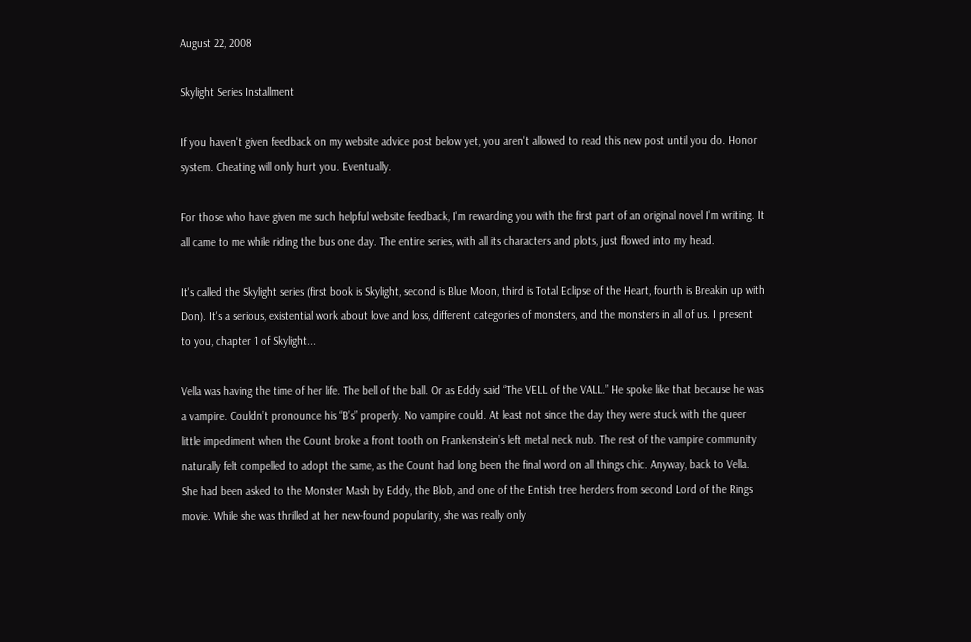August 22, 2008

Skylight Series Installment

If you haven't given feedback on my website advice post below yet, you aren't allowed to read this new post until you do. Honor system. Cheating will only hurt you. Eventually.

For those who have given me such helpful website feedback, I'm rewarding you with the first part of an original novel I'm writing. It all came to me while riding the bus one day. The entire series, with all its characters and plots, just flowed into my head.

It's called the Skylight series (first book is Skylight, second is Blue Moon, third is Total Eclipse of the Heart, fourth is Breakin up with Don). It's a serious, existential work about love and loss, different categories of monsters, and the monsters in all of us. I present to you, chapter 1 of Skylight...

Vella was having the time of her life. The bell of the ball. Or as Eddy said “The VELL of the VALL.” He spoke like that because he was a vampire. Couldn’t pronounce his “B’s” properly. No vampire could. At least not since the day they were stuck with the queer little impediment when the Count broke a front tooth on Frankenstein’s left metal neck nub. The rest of the vampire community naturally felt compelled to adopt the same, as the Count had long been the final word on all things chic. Anyway, back to Vella. She had been asked to the Monster Mash by Eddy, the Blob, and one of the Entish tree herders from second Lord of the Rings movie. While she was thrilled at her new-found popularity, she was really only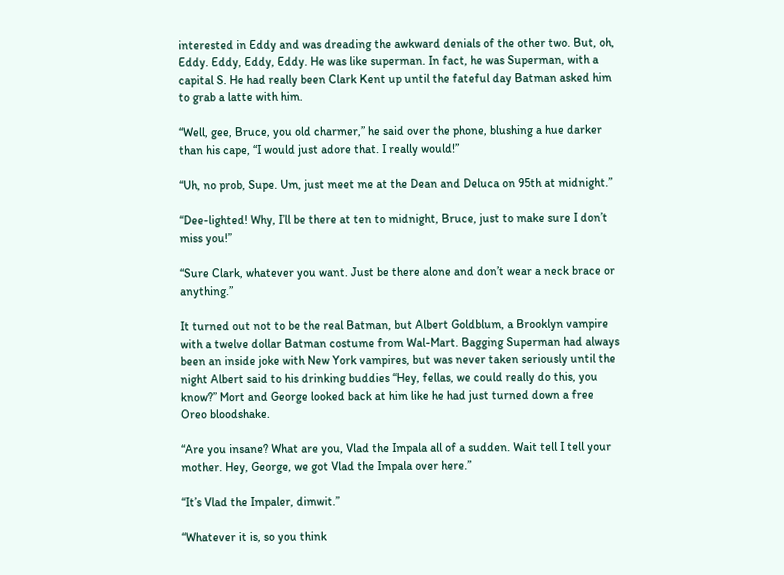interested in Eddy and was dreading the awkward denials of the other two. But, oh, Eddy. Eddy, Eddy, Eddy. He was like superman. In fact, he was Superman, with a capital S. He had really been Clark Kent up until the fateful day Batman asked him to grab a latte with him.

“Well, gee, Bruce, you old charmer,” he said over the phone, blushing a hue darker than his cape, “I would just adore that. I really would!”

“Uh, no prob, Supe. Um, just meet me at the Dean and Deluca on 95th at midnight.”

“Dee-lighted! Why, I’ll be there at ten to midnight, Bruce, just to make sure I don’t miss you!”

“Sure Clark, whatever you want. Just be there alone and don’t wear a neck brace or anything.”

It turned out not to be the real Batman, but Albert Goldblum, a Brooklyn vampire with a twelve dollar Batman costume from Wal-Mart. Bagging Superman had always been an inside joke with New York vampires, but was never taken seriously until the night Albert said to his drinking buddies “Hey, fellas, we could really do this, you know?” Mort and George looked back at him like he had just turned down a free Oreo bloodshake.

“Are you insane? What are you, Vlad the Impala all of a sudden. Wait tell I tell your mother. Hey, George, we got Vlad the Impala over here.”

“It’s Vlad the Impaler, dimwit.”

“Whatever it is, so you think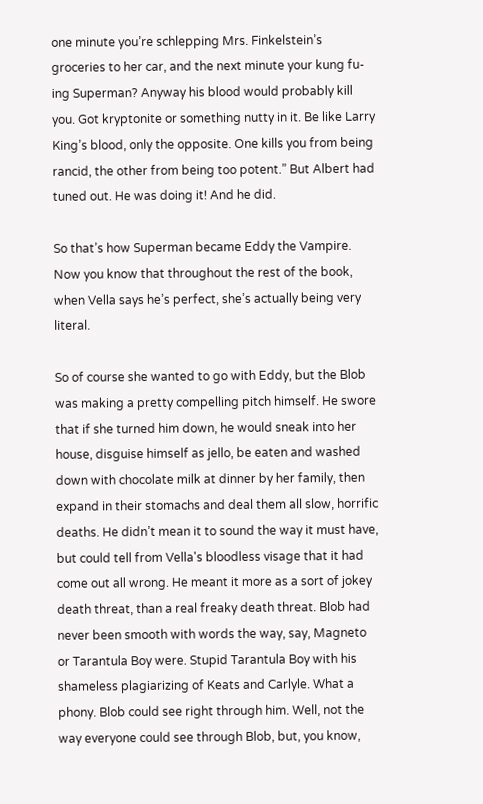one minute you’re schlepping Mrs. Finkelstein’s groceries to her car, and the next minute your kung fu-ing Superman? Anyway his blood would probably kill you. Got kryptonite or something nutty in it. Be like Larry King’s blood, only the opposite. One kills you from being rancid, the other from being too potent.” But Albert had tuned out. He was doing it! And he did.

So that’s how Superman became Eddy the Vampire. Now you know that throughout the rest of the book, when Vella says he’s perfect, she’s actually being very literal.

So of course she wanted to go with Eddy, but the Blob was making a pretty compelling pitch himself. He swore that if she turned him down, he would sneak into her house, disguise himself as jello, be eaten and washed down with chocolate milk at dinner by her family, then expand in their stomachs and deal them all slow, horrific deaths. He didn’t mean it to sound the way it must have, but could tell from Vella's bloodless visage that it had come out all wrong. He meant it more as a sort of jokey death threat, than a real freaky death threat. Blob had never been smooth with words the way, say, Magneto or Tarantula Boy were. Stupid Tarantula Boy with his shameless plagiarizing of Keats and Carlyle. What a phony. Blob could see right through him. Well, not the way everyone could see through Blob, but, you know,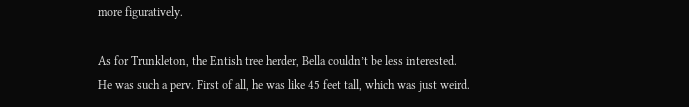more figuratively.

As for Trunkleton, the Entish tree herder, Bella couldn’t be less interested. He was such a perv. First of all, he was like 45 feet tall, which was just weird.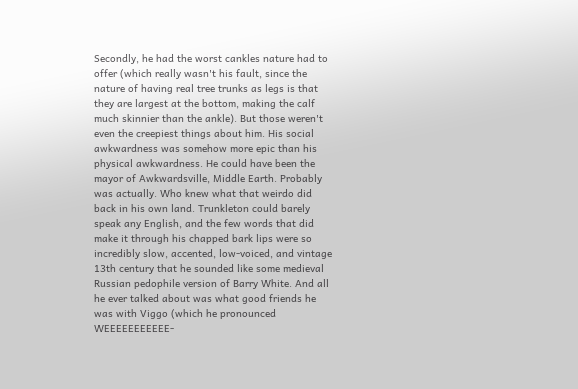Secondly, he had the worst cankles nature had to offer (which really wasn't his fault, since the nature of having real tree trunks as legs is that they are largest at the bottom, making the calf much skinnier than the ankle). But those weren't even the creepiest things about him. His social awkwardness was somehow more epic than his physical awkwardness. He could have been the mayor of Awkwardsville, Middle Earth. Probably was actually. Who knew what that weirdo did back in his own land. Trunkleton could barely speak any English, and the few words that did make it through his chapped bark lips were so incredibly slow, accented, low-voiced, and vintage 13th century that he sounded like some medieval Russian pedophile version of Barry White. And all he ever talked about was what good friends he was with Viggo (which he pronounced WEEEEEEEEEEE-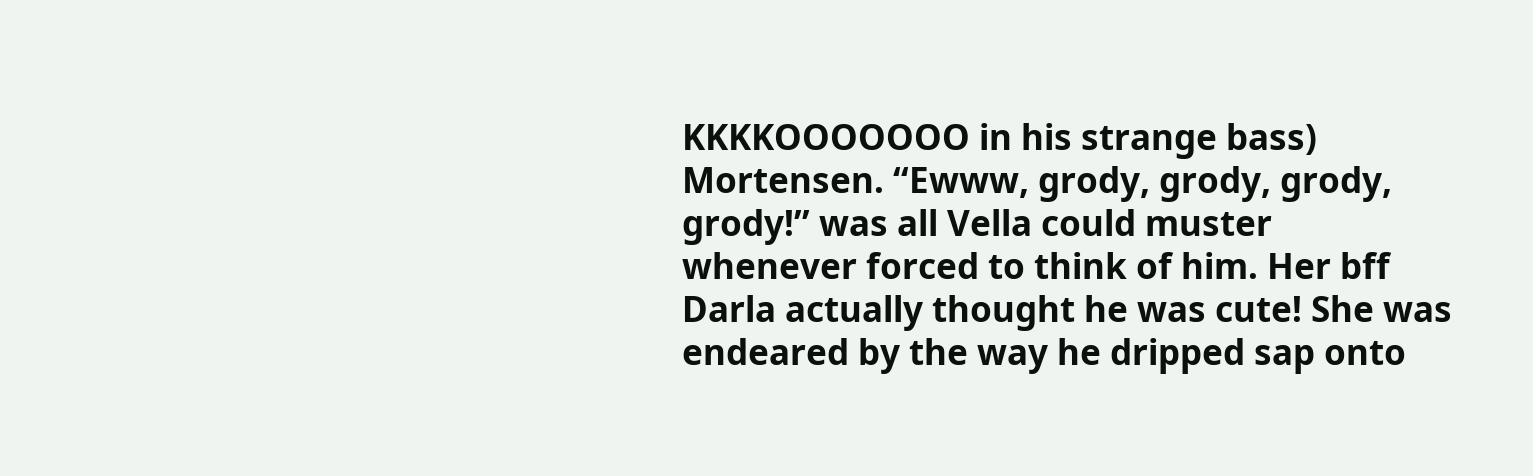KKKKOOOOOOO in his strange bass) Mortensen. “Ewww, grody, grody, grody, grody!” was all Vella could muster whenever forced to think of him. Her bff Darla actually thought he was cute! She was endeared by the way he dripped sap onto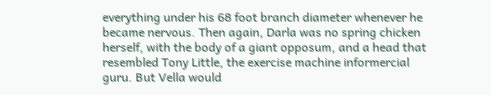everything under his 68 foot branch diameter whenever he became nervous. Then again, Darla was no spring chicken herself, with the body of a giant opposum, and a head that resembled Tony Little, the exercise machine informercial guru. But Vella would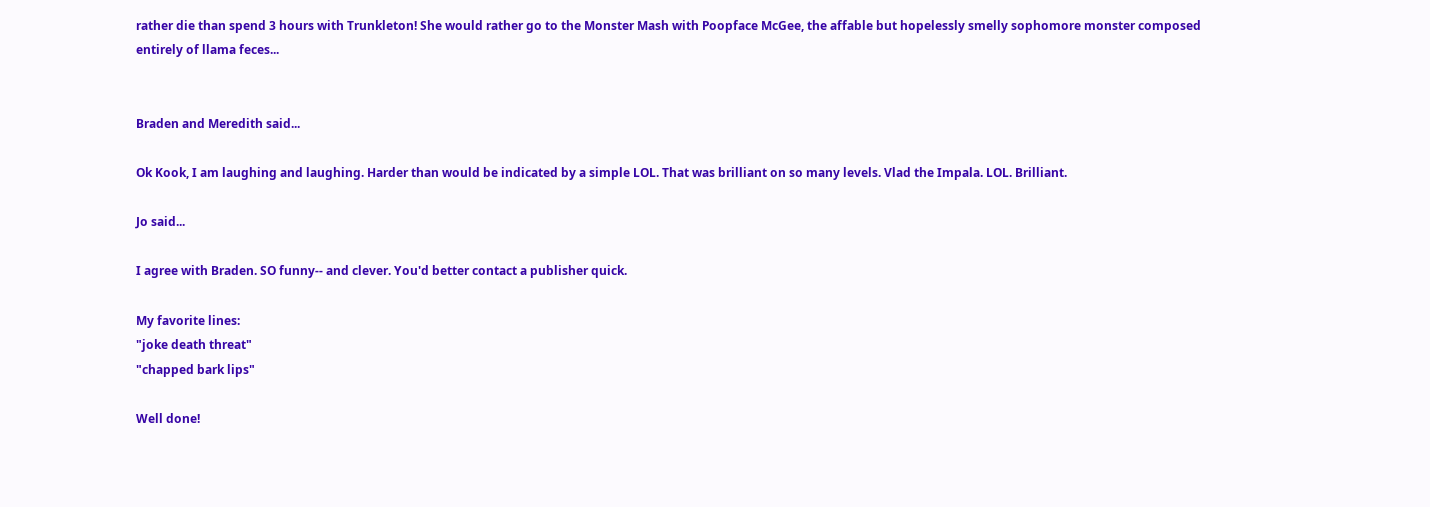rather die than spend 3 hours with Trunkleton! She would rather go to the Monster Mash with Poopface McGee, the affable but hopelessly smelly sophomore monster composed entirely of llama feces...


Braden and Meredith said...

Ok Kook, I am laughing and laughing. Harder than would be indicated by a simple LOL. That was brilliant on so many levels. Vlad the Impala. LOL. Brilliant.

Jo said...

I agree with Braden. SO funny-- and clever. You'd better contact a publisher quick.

My favorite lines:
"joke death threat"
"chapped bark lips"

Well done!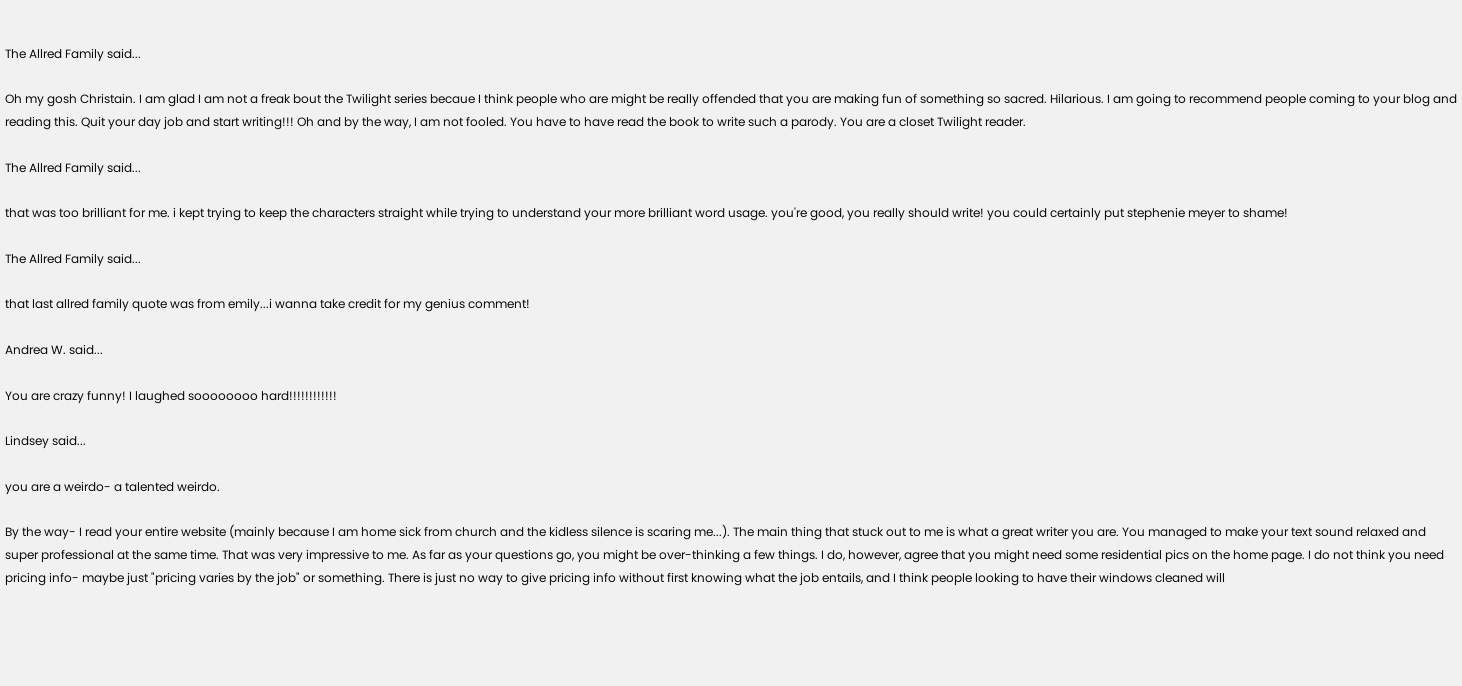The Allred Family said...

Oh my gosh Christain. I am glad I am not a freak bout the Twilight series becaue I think people who are might be really offended that you are making fun of something so sacred. Hilarious. I am going to recommend people coming to your blog and reading this. Quit your day job and start writing!!! Oh and by the way, I am not fooled. You have to have read the book to write such a parody. You are a closet Twilight reader.

The Allred Family said...

that was too brilliant for me. i kept trying to keep the characters straight while trying to understand your more brilliant word usage. you're good, you really should write! you could certainly put stephenie meyer to shame!

The Allred Family said...

that last allred family quote was from emily...i wanna take credit for my genius comment!

Andrea W. said...

You are crazy funny! I laughed soooooooo hard!!!!!!!!!!!!

Lindsey said...

you are a weirdo- a talented weirdo.

By the way- I read your entire website (mainly because I am home sick from church and the kidless silence is scaring me...). The main thing that stuck out to me is what a great writer you are. You managed to make your text sound relaxed and super professional at the same time. That was very impressive to me. As far as your questions go, you might be over-thinking a few things. I do, however, agree that you might need some residential pics on the home page. I do not think you need pricing info- maybe just "pricing varies by the job" or something. There is just no way to give pricing info without first knowing what the job entails, and I think people looking to have their windows cleaned will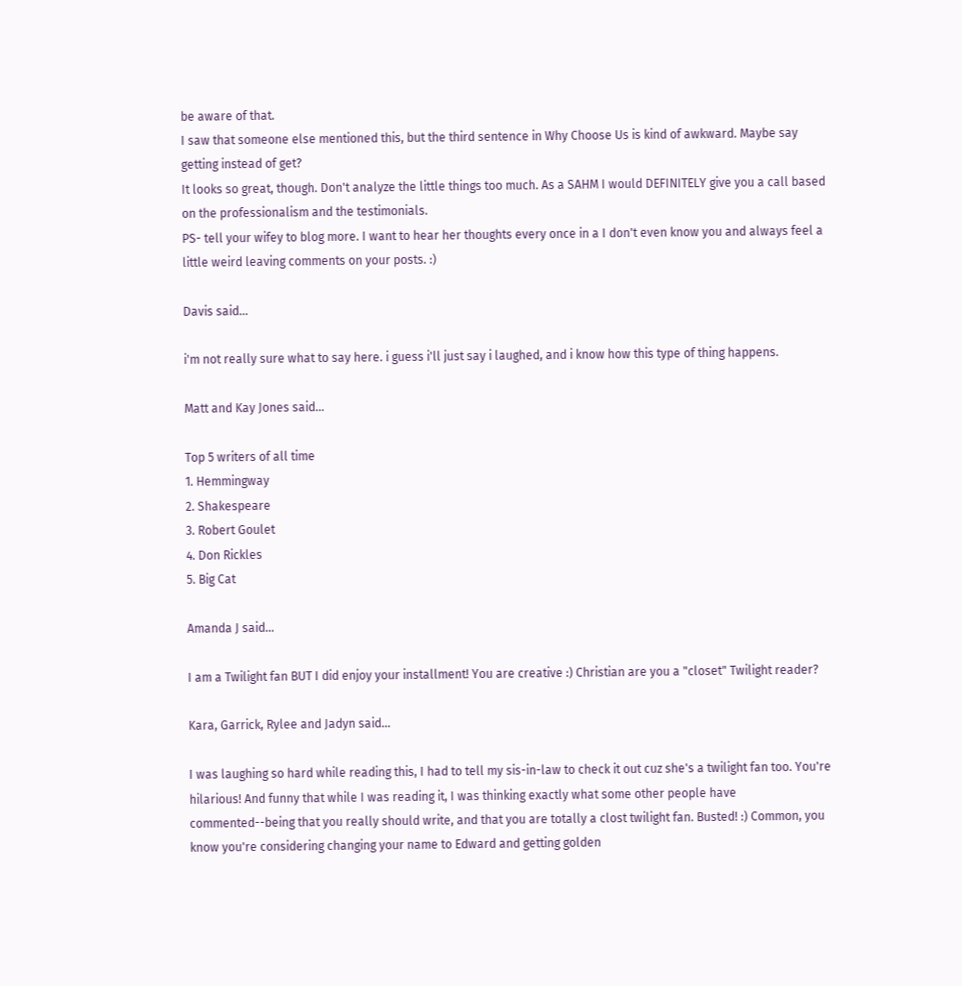be aware of that.
I saw that someone else mentioned this, but the third sentence in Why Choose Us is kind of awkward. Maybe say getting instead of get?
It looks so great, though. Don't analyze the little things too much. As a SAHM I would DEFINITELY give you a call based on the professionalism and the testimonials.
PS- tell your wifey to blog more. I want to hear her thoughts every once in a I don't even know you and always feel a little weird leaving comments on your posts. :)

Davis said...

i'm not really sure what to say here. i guess i'll just say i laughed, and i know how this type of thing happens.

Matt and Kay Jones said...

Top 5 writers of all time
1. Hemmingway
2. Shakespeare
3. Robert Goulet
4. Don Rickles
5. Big Cat

Amanda J said...

I am a Twilight fan BUT I did enjoy your installment! You are creative :) Christian are you a "closet" Twilight reader?

Kara, Garrick, Rylee and Jadyn said...

I was laughing so hard while reading this, I had to tell my sis-in-law to check it out cuz she's a twilight fan too. You're hilarious! And funny that while I was reading it, I was thinking exactly what some other people have commented--being that you really should write, and that you are totally a clost twilight fan. Busted! :) Common, you know you're considering changing your name to Edward and getting golden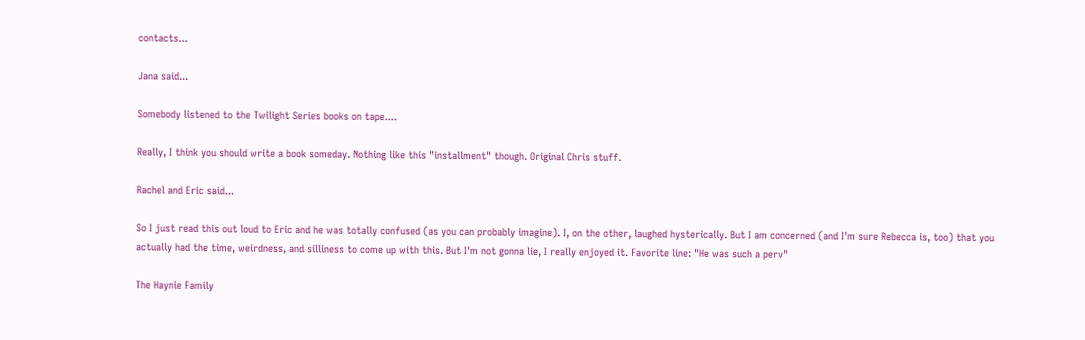contacts...

Jana said...

Somebody listened to the Twilight Series books on tape....

Really, I think you should write a book someday. Nothing like this "installment" though. Original Chris stuff.

Rachel and Eric said...

So I just read this out loud to Eric and he was totally confused (as you can probably imagine). I, on the other, laughed hysterically. But I am concerned (and I'm sure Rebecca is, too) that you actually had the time, weirdness, and silliness to come up with this. But I'm not gonna lie, I really enjoyed it. Favorite line: "He was such a perv"

The Haynie Family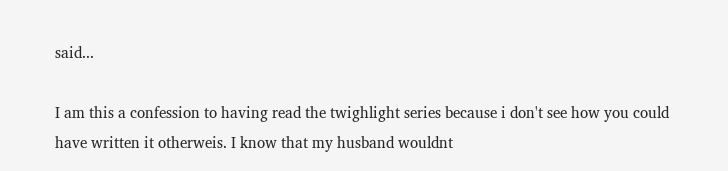said...

I am this a confession to having read the twighlight series because i don't see how you could have written it otherweis. I know that my husband wouldnt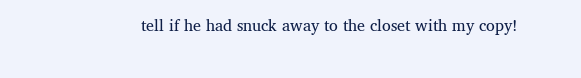tell if he had snuck away to the closet with my copy!